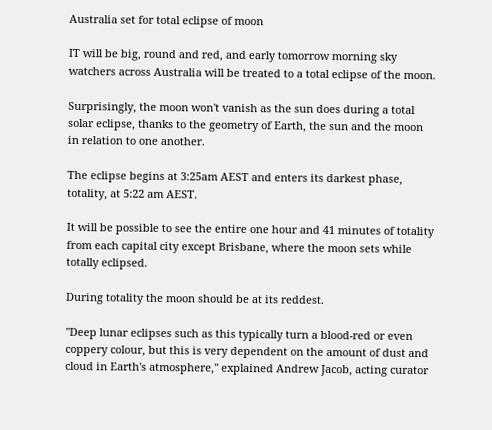Australia set for total eclipse of moon

IT will be big, round and red, and early tomorrow morning sky watchers across Australia will be treated to a total eclipse of the moon.

Surprisingly, the moon won't vanish as the sun does during a total solar eclipse, thanks to the geometry of Earth, the sun and the moon in relation to one another.

The eclipse begins at 3:25am AEST and enters its darkest phase, totality, at 5:22 am AEST.

It will be possible to see the entire one hour and 41 minutes of totality from each capital city except Brisbane, where the moon sets while totally eclipsed.

During totality the moon should be at its reddest.

"Deep lunar eclipses such as this typically turn a blood-red or even coppery colour, but this is very dependent on the amount of dust and cloud in Earth's atmosphere," explained Andrew Jacob, acting curator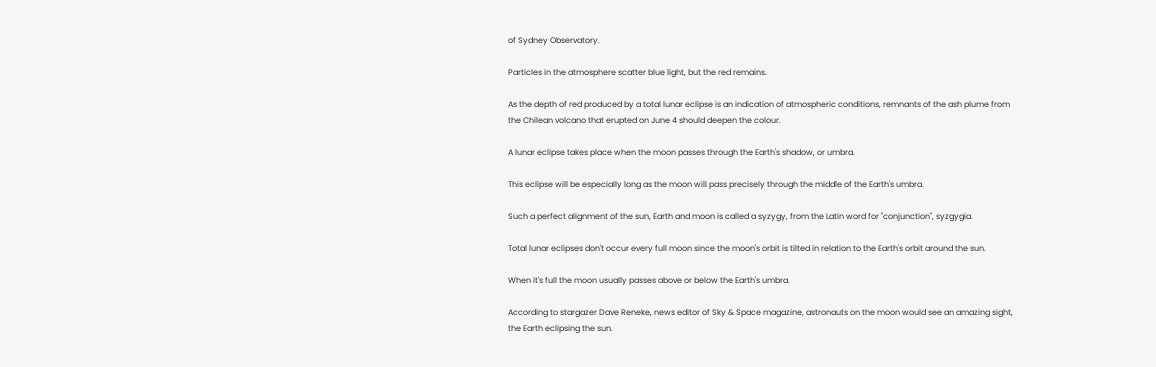of Sydney Observatory.

Particles in the atmosphere scatter blue light, but the red remains.

As the depth of red produced by a total lunar eclipse is an indication of atmospheric conditions, remnants of the ash plume from the Chilean volcano that erupted on June 4 should deepen the colour.

A lunar eclipse takes place when the moon passes through the Earth's shadow, or umbra.

This eclipse will be especially long as the moon will pass precisely through the middle of the Earth's umbra.

Such a perfect alignment of the sun, Earth and moon is called a syzygy, from the Latin word for "conjunction", syzgygia.

Total lunar eclipses don't occur every full moon since the moon's orbit is tilted in relation to the Earth's orbit around the sun.

When it's full the moon usually passes above or below the Earth's umbra.

According to stargazer Dave Reneke, news editor of Sky & Space magazine, astronauts on the moon would see an amazing sight, the Earth eclipsing the sun.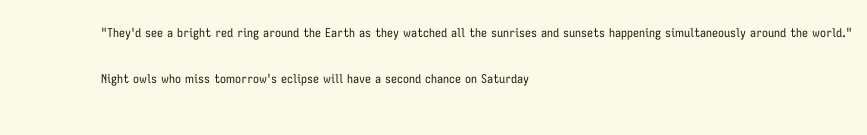"They'd see a bright red ring around the Earth as they watched all the sunrises and sunsets happening simultaneously around the world."

Night owls who miss tomorrow's eclipse will have a second chance on Saturday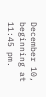December 10, beginning at 11:45 pm.